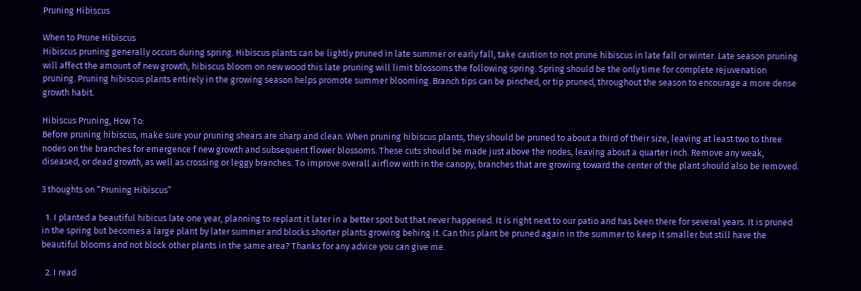Pruning Hibiscus

When to Prune Hibiscus
Hibiscus pruning generally occurs during spring. Hibiscus plants can be lightly pruned in late summer or early fall, take caution to not prune hibiscus in late fall or winter. Late season pruning will affect the amount of new growth, hibiscus bloom on new wood this late pruning will limit blossoms the following spring. Spring should be the only time for complete rejuvenation pruning. Pruning hibiscus plants entirely in the growing season helps promote summer blooming. Branch tips can be pinched, or tip pruned, throughout the season to encourage a more dense growth habit.

Hibiscus Pruning, How To:
Before pruning hibiscus, make sure your pruning shears are sharp and clean. When pruning hibiscus plants, they should be pruned to about a third of their size, leaving at least two to three nodes on the branches for emergence f new growth and subsequent flower blossoms. These cuts should be made just above the nodes, leaving about a quarter inch. Remove any weak, diseased, or dead growth, as well as crossing or leggy branches. To improve overall airflow with in the canopy, branches that are growing toward the center of the plant should also be removed.

3 thoughts on “Pruning Hibiscus”

  1. I planted a beautiful hibicus late one year, planning to replant it later in a better spot but that never happened. It is right next to our patio and has been there for several years. It is pruned in the spring but becomes a large plant by later summer and blocks shorter plants growing behing it. Can this plant be pruned again in the summer to keep it smaller but still have the beautiful blooms and not block other plants in the same area? Thanks for any advice you can give me.

  2. I read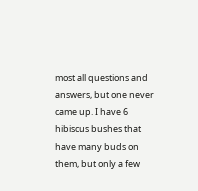most all questions and answers, but one never came up. I have 6 hibiscus bushes that have many buds on them, but only a few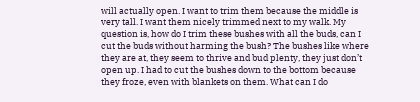will actually open. I want to trim them because the middle is very tall. I want them nicely trimmed next to my walk. My question is, how do I trim these bushes with all the buds, can I cut the buds without harming the bush? The bushes like where they are at, they seem to thrive and bud plenty, they just don’t open up. I had to cut the bushes down to the bottom because they froze, even with blankets on them. What can I do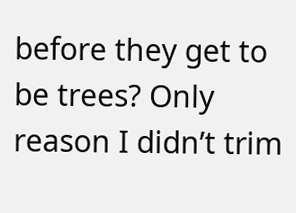before they get to be trees? Only reason I didn’t trim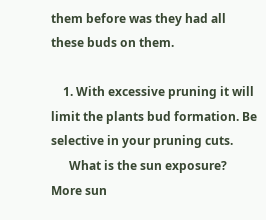them before was they had all these buds on them.

    1. With excessive pruning it will limit the plants bud formation. Be selective in your pruning cuts.
      What is the sun exposure? More sun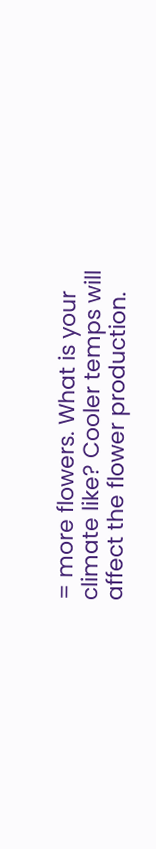= more flowers. What is your climate like? Cooler temps will affect the flower production.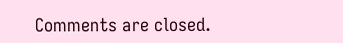Comments are closed.